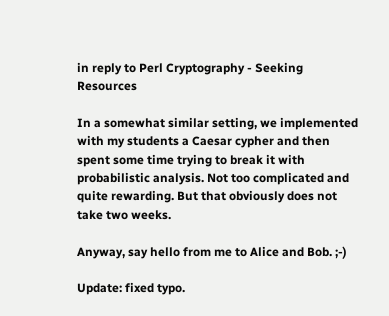in reply to Perl Cryptography - Seeking Resources

In a somewhat similar setting, we implemented with my students a Caesar cypher and then spent some time trying to break it with probabilistic analysis. Not too complicated and quite rewarding. But that obviously does not take two weeks.

Anyway, say hello from me to Alice and Bob. ;-)

Update: fixed typo.